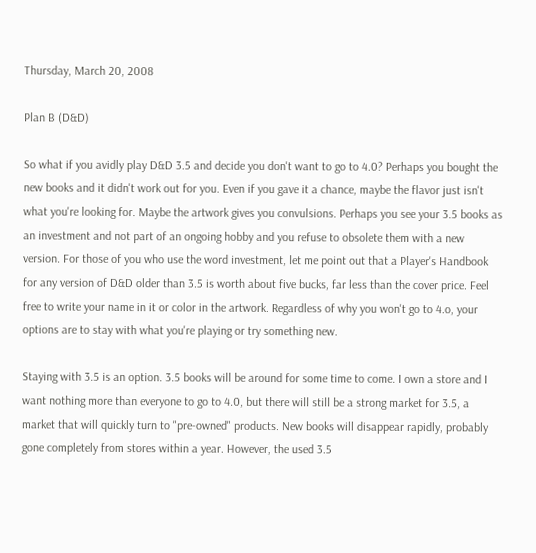Thursday, March 20, 2008

Plan B (D&D)

So what if you avidly play D&D 3.5 and decide you don't want to go to 4.0? Perhaps you bought the new books and it didn't work out for you. Even if you gave it a chance, maybe the flavor just isn't what you're looking for. Maybe the artwork gives you convulsions. Perhaps you see your 3.5 books as an investment and not part of an ongoing hobby and you refuse to obsolete them with a new version. For those of you who use the word investment, let me point out that a Player's Handbook for any version of D&D older than 3.5 is worth about five bucks, far less than the cover price. Feel free to write your name in it or color in the artwork. Regardless of why you won't go to 4.o, your options are to stay with what you're playing or try something new.

Staying with 3.5 is an option. 3.5 books will be around for some time to come. I own a store and I want nothing more than everyone to go to 4.0, but there will still be a strong market for 3.5, a market that will quickly turn to "pre-owned" products. New books will disappear rapidly, probably gone completely from stores within a year. However, the used 3.5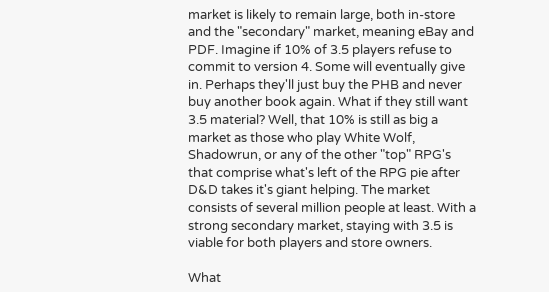market is likely to remain large, both in-store and the "secondary" market, meaning eBay and PDF. Imagine if 10% of 3.5 players refuse to commit to version 4. Some will eventually give in. Perhaps they'll just buy the PHB and never buy another book again. What if they still want 3.5 material? Well, that 10% is still as big a market as those who play White Wolf, Shadowrun, or any of the other "top" RPG's that comprise what's left of the RPG pie after D&D takes it's giant helping. The market consists of several million people at least. With a strong secondary market, staying with 3.5 is viable for both players and store owners.

What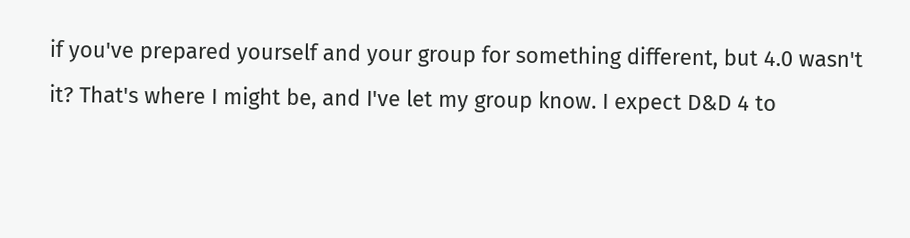if you've prepared yourself and your group for something different, but 4.0 wasn't it? That's where I might be, and I've let my group know. I expect D&D 4 to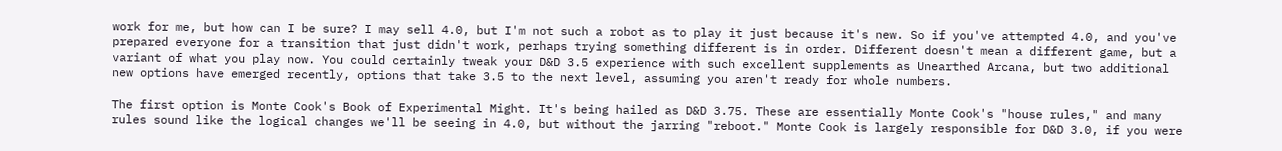work for me, but how can I be sure? I may sell 4.0, but I'm not such a robot as to play it just because it's new. So if you've attempted 4.0, and you've prepared everyone for a transition that just didn't work, perhaps trying something different is in order. Different doesn't mean a different game, but a variant of what you play now. You could certainly tweak your D&D 3.5 experience with such excellent supplements as Unearthed Arcana, but two additional new options have emerged recently, options that take 3.5 to the next level, assuming you aren't ready for whole numbers.

The first option is Monte Cook's Book of Experimental Might. It's being hailed as D&D 3.75. These are essentially Monte Cook's "house rules," and many rules sound like the logical changes we'll be seeing in 4.0, but without the jarring "reboot." Monte Cook is largely responsible for D&D 3.0, if you were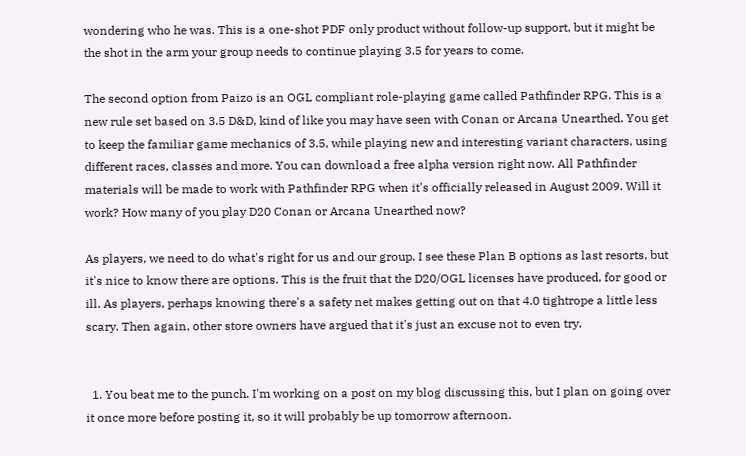wondering who he was. This is a one-shot PDF only product without follow-up support, but it might be the shot in the arm your group needs to continue playing 3.5 for years to come.

The second option from Paizo is an OGL compliant role-playing game called Pathfinder RPG. This is a new rule set based on 3.5 D&D, kind of like you may have seen with Conan or Arcana Unearthed. You get to keep the familiar game mechanics of 3.5, while playing new and interesting variant characters, using different races, classes and more. You can download a free alpha version right now. All Pathfinder materials will be made to work with Pathfinder RPG when it's officially released in August 2009. Will it work? How many of you play D20 Conan or Arcana Unearthed now?

As players, we need to do what's right for us and our group. I see these Plan B options as last resorts, but it's nice to know there are options. This is the fruit that the D20/OGL licenses have produced, for good or ill. As players, perhaps knowing there's a safety net makes getting out on that 4.0 tightrope a little less scary. Then again, other store owners have argued that it's just an excuse not to even try.


  1. You beat me to the punch. I'm working on a post on my blog discussing this, but I plan on going over it once more before posting it, so it will probably be up tomorrow afternoon.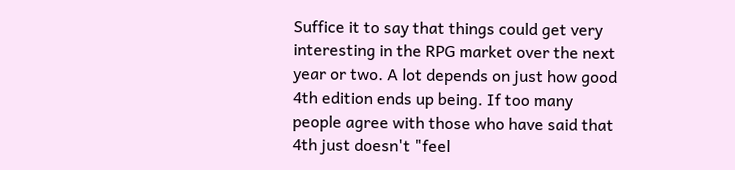Suffice it to say that things could get very interesting in the RPG market over the next year or two. A lot depends on just how good 4th edition ends up being. If too many people agree with those who have said that 4th just doesn't "feel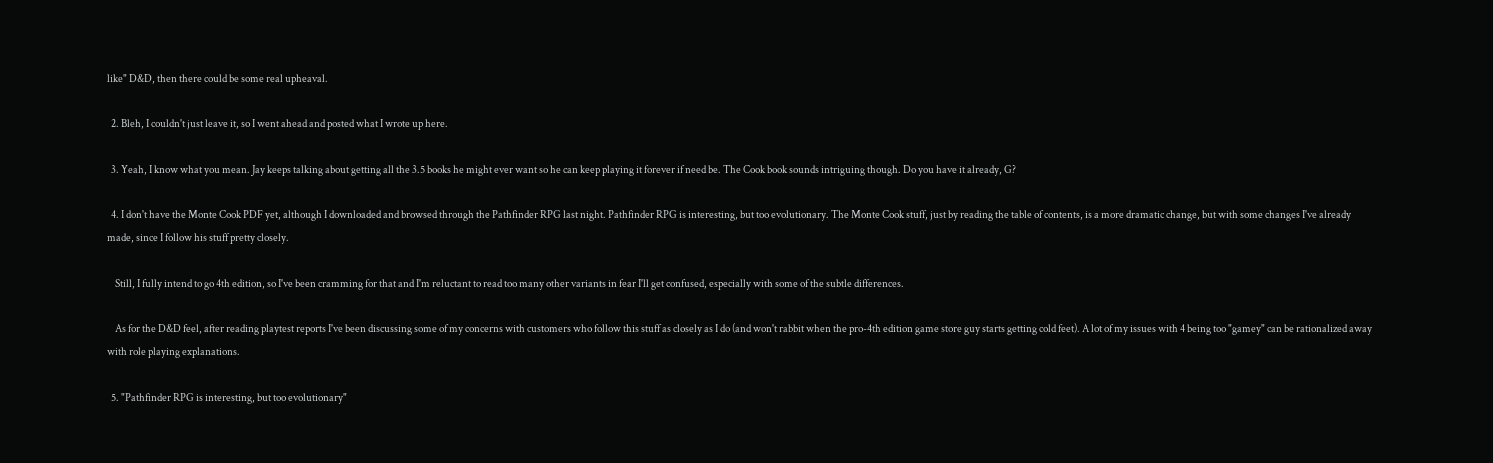like" D&D, then there could be some real upheaval.

  2. Bleh, I couldn't just leave it, so I went ahead and posted what I wrote up here.

  3. Yeah, I know what you mean. Jay keeps talking about getting all the 3.5 books he might ever want so he can keep playing it forever if need be. The Cook book sounds intriguing though. Do you have it already, G?

  4. I don't have the Monte Cook PDF yet, although I downloaded and browsed through the Pathfinder RPG last night. Pathfinder RPG is interesting, but too evolutionary. The Monte Cook stuff, just by reading the table of contents, is a more dramatic change, but with some changes I've already made, since I follow his stuff pretty closely.

    Still, I fully intend to go 4th edition, so I've been cramming for that and I'm reluctant to read too many other variants in fear I'll get confused, especially with some of the subtle differences.

    As for the D&D feel, after reading playtest reports I've been discussing some of my concerns with customers who follow this stuff as closely as I do (and won't rabbit when the pro-4th edition game store guy starts getting cold feet). A lot of my issues with 4 being too "gamey" can be rationalized away with role playing explanations.

  5. "Pathfinder RPG is interesting, but too evolutionary"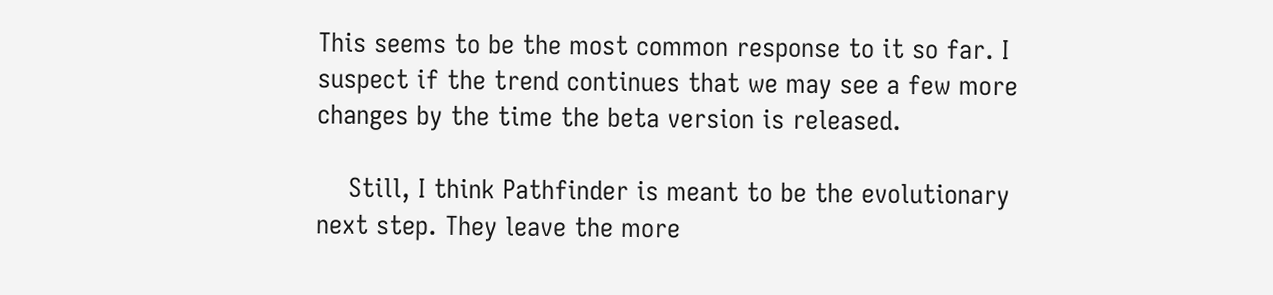This seems to be the most common response to it so far. I suspect if the trend continues that we may see a few more changes by the time the beta version is released.

    Still, I think Pathfinder is meant to be the evolutionary next step. They leave the more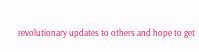revolutionary updates to others and hope to get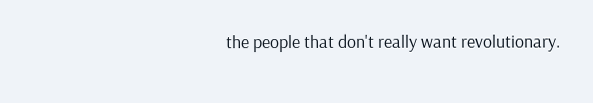the people that don't really want revolutionary.